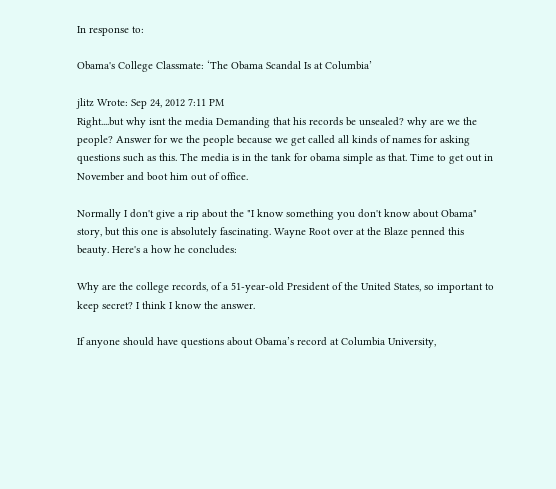In response to:

Obama's College Classmate: ‘The Obama Scandal Is at Columbia’

jlitz Wrote: Sep 24, 2012 7:11 PM
Right....but why isnt the media Demanding that his records be unsealed? why are we the people? Answer for we the people because we get called all kinds of names for asking questions such as this. The media is in the tank for obama simple as that. Time to get out in November and boot him out of office.

Normally I don't give a rip about the "I know something you don't know about Obama" story, but this one is absolutely fascinating. Wayne Root over at the Blaze penned this beauty. Here's a how he concludes:

Why are the college records, of a 51-year-old President of the United States, so important to keep secret? I think I know the answer.

If anyone should have questions about Obama’s record at Columbia University,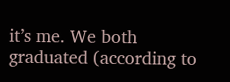it’s me. We both graduated (according to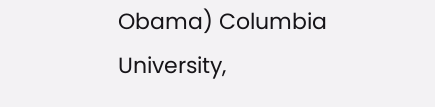Obama) Columbia University,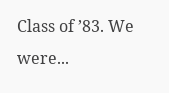Class of ’83. We were...